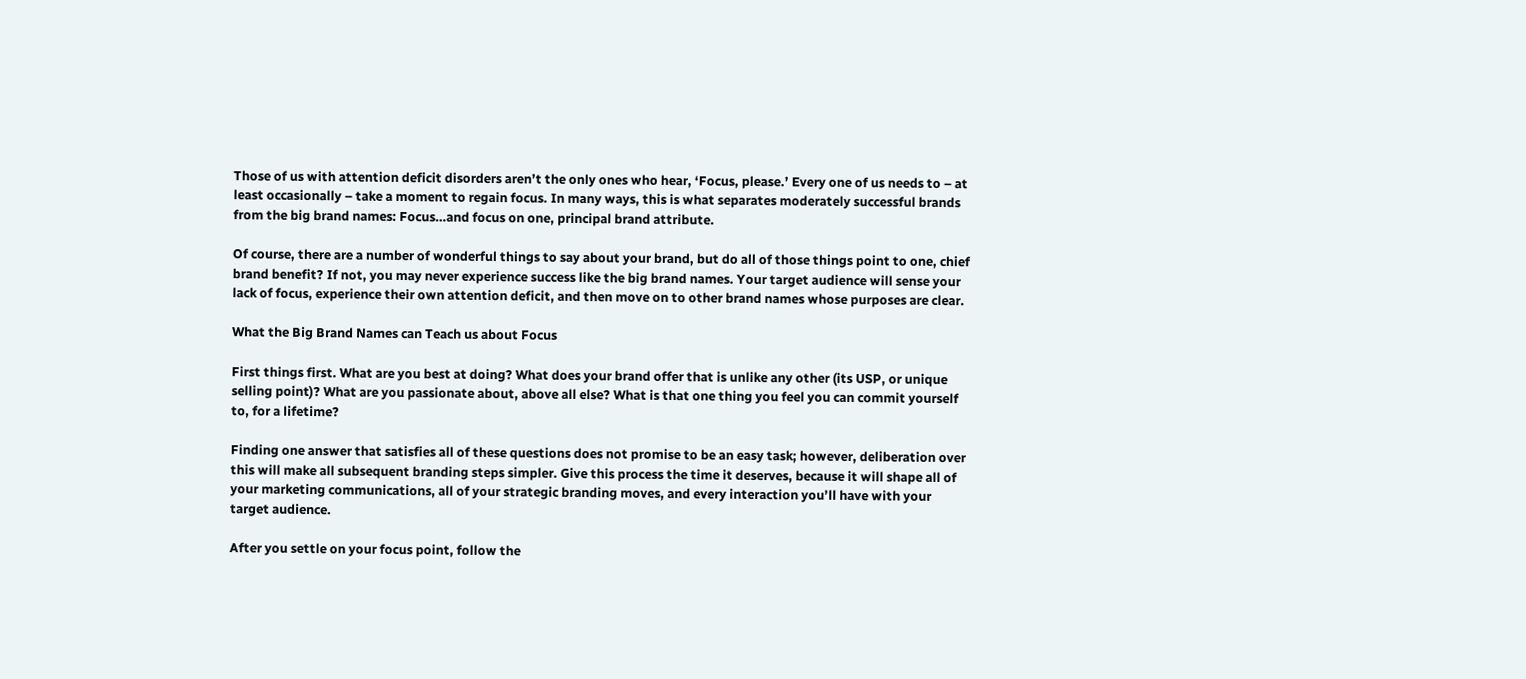Those of us with attention deficit disorders aren’t the only ones who hear, ‘Focus, please.’ Every one of us needs to – at least occasionally – take a moment to regain focus. In many ways, this is what separates moderately successful brands from the big brand names: Focus…and focus on one, principal brand attribute.

Of course, there are a number of wonderful things to say about your brand, but do all of those things point to one, chief brand benefit? If not, you may never experience success like the big brand names. Your target audience will sense your lack of focus, experience their own attention deficit, and then move on to other brand names whose purposes are clear.

What the Big Brand Names can Teach us about Focus

First things first. What are you best at doing? What does your brand offer that is unlike any other (its USP, or unique selling point)? What are you passionate about, above all else? What is that one thing you feel you can commit yourself to, for a lifetime?

Finding one answer that satisfies all of these questions does not promise to be an easy task; however, deliberation over this will make all subsequent branding steps simpler. Give this process the time it deserves, because it will shape all of your marketing communications, all of your strategic branding moves, and every interaction you’ll have with your target audience.

After you settle on your focus point, follow the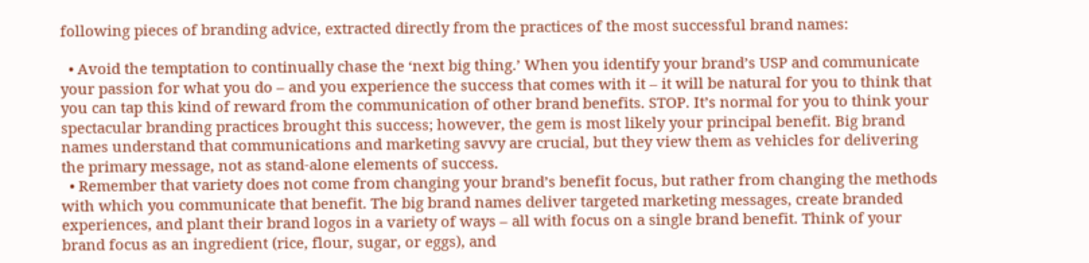following pieces of branding advice, extracted directly from the practices of the most successful brand names:

  • Avoid the temptation to continually chase the ‘next big thing.’ When you identify your brand’s USP and communicate your passion for what you do – and you experience the success that comes with it – it will be natural for you to think that you can tap this kind of reward from the communication of other brand benefits. STOP. It’s normal for you to think your spectacular branding practices brought this success; however, the gem is most likely your principal benefit. Big brand names understand that communications and marketing savvy are crucial, but they view them as vehicles for delivering the primary message, not as stand-alone elements of success.
  • Remember that variety does not come from changing your brand’s benefit focus, but rather from changing the methods with which you communicate that benefit. The big brand names deliver targeted marketing messages, create branded experiences, and plant their brand logos in a variety of ways – all with focus on a single brand benefit. Think of your brand focus as an ingredient (rice, flour, sugar, or eggs), and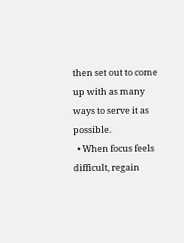then set out to come up with as many ways to serve it as possible.
  • When focus feels difficult, regain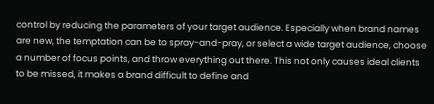control by reducing the parameters of your target audience. Especially when brand names are new, the temptation can be to spray-and-pray, or select a wide target audience, choose a number of focus points, and throw everything out there. This not only causes ideal clients to be missed, it makes a brand difficult to define and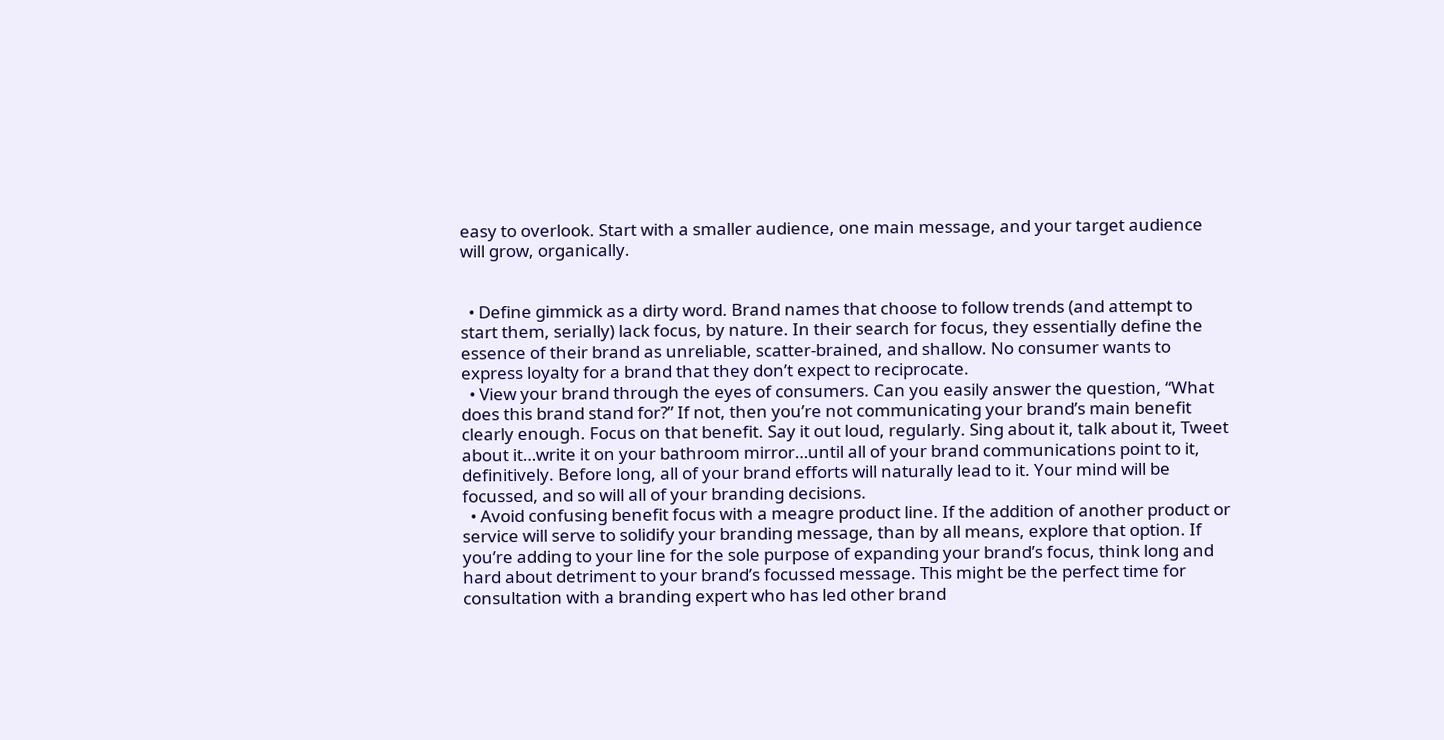easy to overlook. Start with a smaller audience, one main message, and your target audience will grow, organically.


  • Define gimmick as a dirty word. Brand names that choose to follow trends (and attempt to start them, serially) lack focus, by nature. In their search for focus, they essentially define the essence of their brand as unreliable, scatter-brained, and shallow. No consumer wants to express loyalty for a brand that they don’t expect to reciprocate.
  • View your brand through the eyes of consumers. Can you easily answer the question, “What does this brand stand for?” If not, then you’re not communicating your brand’s main benefit clearly enough. Focus on that benefit. Say it out loud, regularly. Sing about it, talk about it, Tweet about it…write it on your bathroom mirror…until all of your brand communications point to it, definitively. Before long, all of your brand efforts will naturally lead to it. Your mind will be focussed, and so will all of your branding decisions.
  • Avoid confusing benefit focus with a meagre product line. If the addition of another product or service will serve to solidify your branding message, than by all means, explore that option. If you’re adding to your line for the sole purpose of expanding your brand’s focus, think long and hard about detriment to your brand’s focussed message. This might be the perfect time for consultation with a branding expert who has led other brand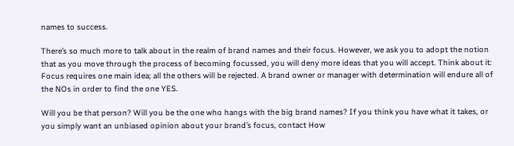names to success.

There’s so much more to talk about in the realm of brand names and their focus. However, we ask you to adopt the notion that as you move through the process of becoming focussed, you will deny more ideas that you will accept. Think about it: Focus requires one main idea; all the others will be rejected. A brand owner or manager with determination will endure all of the NOs in order to find the one YES.

Will you be that person? Will you be the one who hangs with the big brand names? If you think you have what it takes, or you simply want an unbiased opinion about your brand’s focus, contact How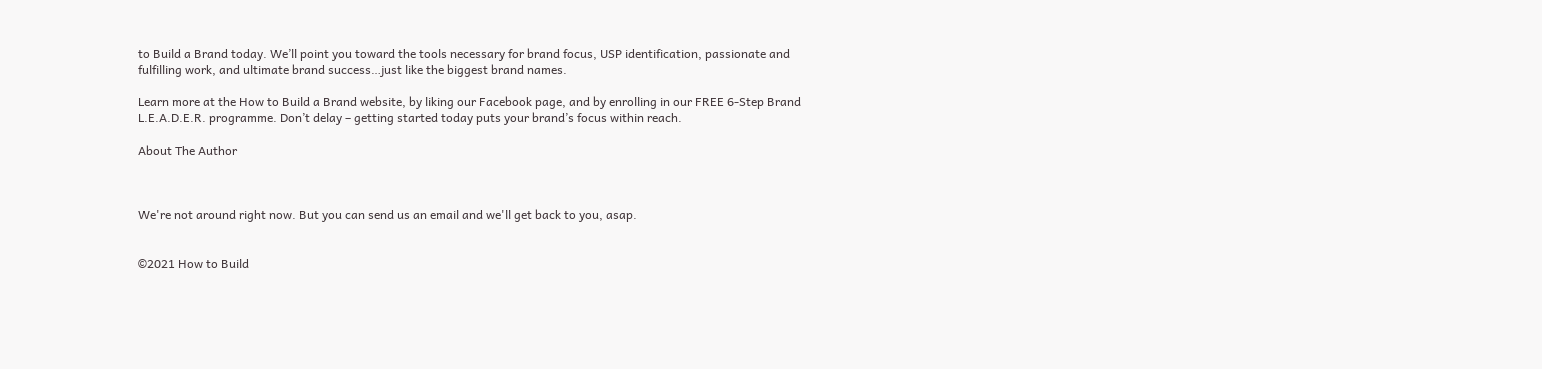to Build a Brand today. We’ll point you toward the tools necessary for brand focus, USP identification, passionate and fulfilling work, and ultimate brand success…just like the biggest brand names.

Learn more at the How to Build a Brand website, by liking our Facebook page, and by enrolling in our FREE 6-Step Brand L.E.A.D.E.R. programme. Don’t delay – getting started today puts your brand’s focus within reach.

About The Author



We're not around right now. But you can send us an email and we'll get back to you, asap.


©2021 How to Build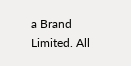a Brand Limited. All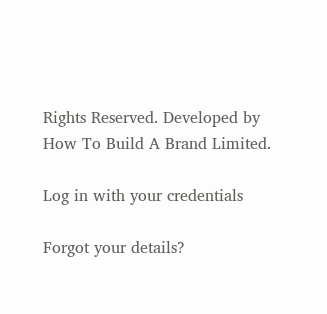Rights Reserved. Developed by How To Build A Brand Limited.

Log in with your credentials

Forgot your details?